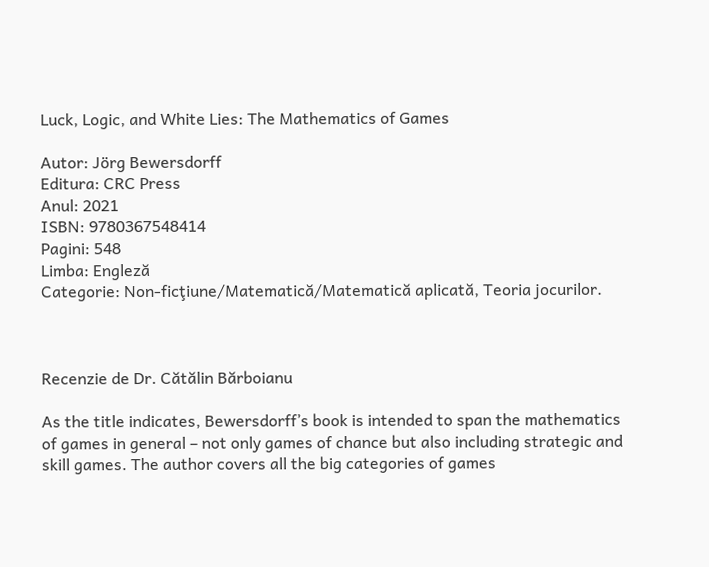Luck, Logic, and White Lies: The Mathematics of Games

Autor: Jörg Bewersdorff
Editura: CRC Press
Anul: 2021
ISBN: 9780367548414
Pagini: 548
Limba: Engleză
Categorie: Non-ficţiune/Matematică/Matematică aplicată, Teoria jocurilor.



Recenzie de Dr. Cătălin Bărboianu

As the title indicates, Bewersdorff’s book is intended to span the mathematics of games in general – not only games of chance but also including strategic and skill games. The author covers all the big categories of games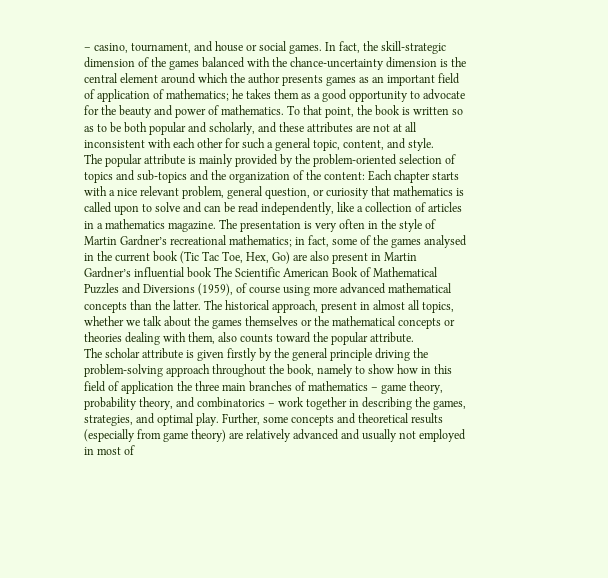– casino, tournament, and house or social games. In fact, the skill-strategic dimension of the games balanced with the chance-uncertainty dimension is the central element around which the author presents games as an important field of application of mathematics; he takes them as a good opportunity to advocate for the beauty and power of mathematics. To that point, the book is written so as to be both popular and scholarly, and these attributes are not at all inconsistent with each other for such a general topic, content, and style.
The popular attribute is mainly provided by the problem-oriented selection of topics and sub-topics and the organization of the content: Each chapter starts with a nice relevant problem, general question, or curiosity that mathematics is called upon to solve and can be read independently, like a collection of articles in a mathematics magazine. The presentation is very often in the style of Martin Gardner’s recreational mathematics; in fact, some of the games analysed in the current book (Tic Tac Toe, Hex, Go) are also present in Martin Gardner’s influential book The Scientific American Book of Mathematical Puzzles and Diversions (1959), of course using more advanced mathematical concepts than the latter. The historical approach, present in almost all topics, whether we talk about the games themselves or the mathematical concepts or theories dealing with them, also counts toward the popular attribute.
The scholar attribute is given firstly by the general principle driving the problem-solving approach throughout the book, namely to show how in this field of application the three main branches of mathematics – game theory, probability theory, and combinatorics – work together in describing the games, strategies, and optimal play. Further, some concepts and theoretical results (especially from game theory) are relatively advanced and usually not employed in most of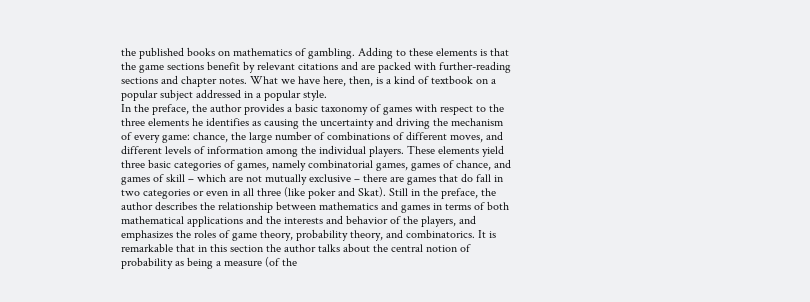the published books on mathematics of gambling. Adding to these elements is that the game sections benefit by relevant citations and are packed with further-reading sections and chapter notes. What we have here, then, is a kind of textbook on a popular subject addressed in a popular style.
In the preface, the author provides a basic taxonomy of games with respect to the three elements he identifies as causing the uncertainty and driving the mechanism of every game: chance, the large number of combinations of different moves, and different levels of information among the individual players. These elements yield three basic categories of games, namely combinatorial games, games of chance, and games of skill – which are not mutually exclusive – there are games that do fall in two categories or even in all three (like poker and Skat). Still in the preface, the author describes the relationship between mathematics and games in terms of both mathematical applications and the interests and behavior of the players, and emphasizes the roles of game theory, probability theory, and combinatorics. It is remarkable that in this section the author talks about the central notion of probability as being a measure (of the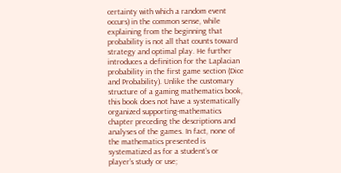certainty with which a random event occurs) in the common sense, while explaining from the beginning that probability is not all that counts toward strategy and optimal play. He further introduces a definition for the Laplacian probability in the first game section (Dice and Probability). Unlike the customary structure of a gaming mathematics book, this book does not have a systematically organized supporting-mathematics chapter preceding the descriptions and analyses of the games. In fact, none of the mathematics presented is systematized as for a student’s or player’s study or use;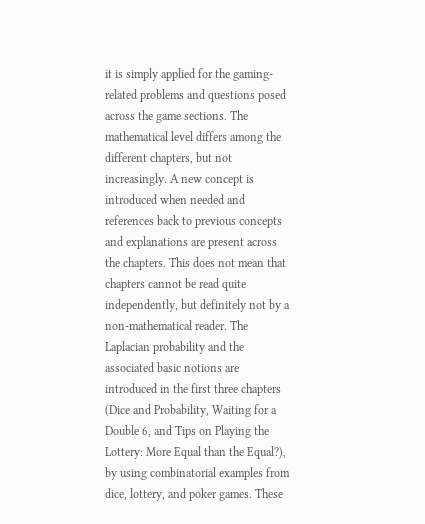it is simply applied for the gaming-related problems and questions posed across the game sections. The mathematical level differs among the different chapters, but not increasingly. A new concept is introduced when needed and references back to previous concepts and explanations are present across the chapters. This does not mean that chapters cannot be read quite independently, but definitely not by a non-mathematical reader. The Laplacian probability and the associated basic notions are introduced in the first three chapters (Dice and Probability, Waiting for a Double 6, and Tips on Playing the Lottery: More Equal than the Equal?), by using combinatorial examples from dice, lottery, and poker games. These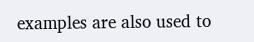examples are also used to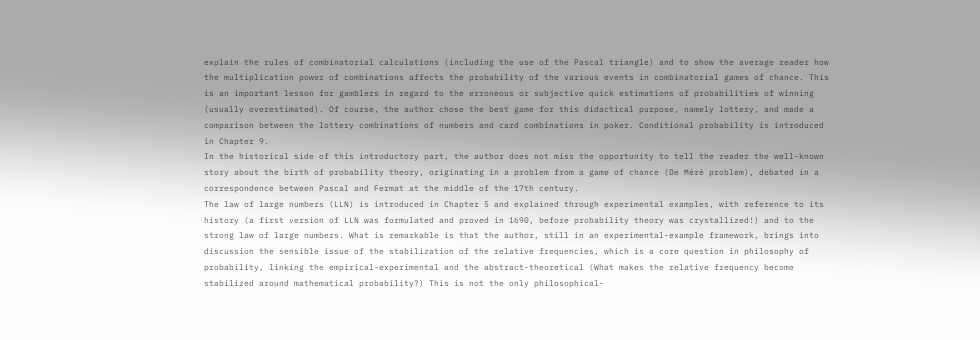explain the rules of combinatorial calculations (including the use of the Pascal triangle) and to show the average reader how the multiplication power of combinations affects the probability of the various events in combinatorial games of chance. This is an important lesson for gamblers in regard to the erroneous or subjective quick estimations of probabilities of winning (usually overestimated). Of course, the author chose the best game for this didactical purpose, namely lottery, and made a comparison between the lottery combinations of numbers and card combinations in poker. Conditional probability is introduced in Chapter 9.
In the historical side of this introductory part, the author does not miss the opportunity to tell the reader the well-known story about the birth of probability theory, originating in a problem from a game of chance (De Méré problem), debated in a correspondence between Pascal and Fermat at the middle of the 17th century.
The law of large numbers (LLN) is introduced in Chapter 5 and explained through experimental examples, with reference to its history (a first version of LLN was formulated and proved in 1690, before probability theory was crystallized!) and to the strong law of large numbers. What is remarkable is that the author, still in an experimental-example framework, brings into discussion the sensible issue of the stabilization of the relative frequencies, which is a core question in philosophy of probability, linking the empirical-experimental and the abstract-theoretical (What makes the relative frequency become stabilized around mathematical probability?) This is not the only philosophical-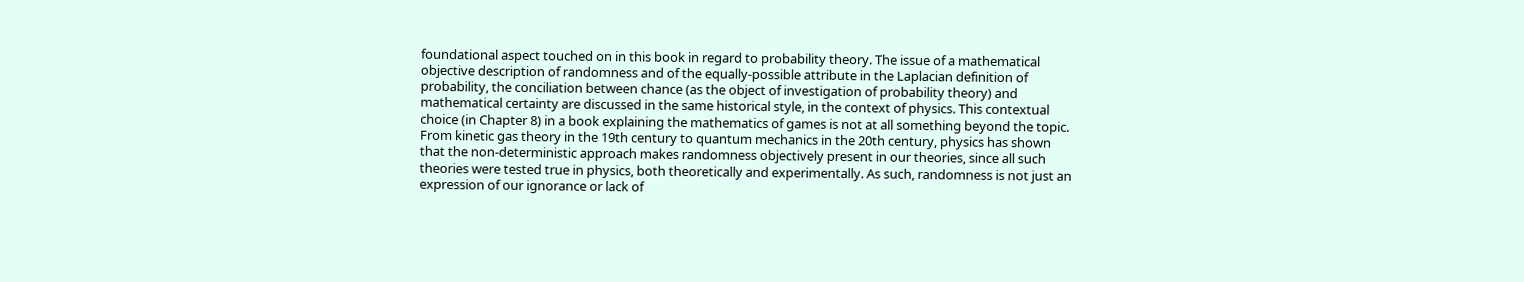foundational aspect touched on in this book in regard to probability theory. The issue of a mathematical objective description of randomness and of the equally-possible attribute in the Laplacian definition of probability, the conciliation between chance (as the object of investigation of probability theory) and mathematical certainty are discussed in the same historical style, in the context of physics. This contextual choice (in Chapter 8) in a book explaining the mathematics of games is not at all something beyond the topic. From kinetic gas theory in the 19th century to quantum mechanics in the 20th century, physics has shown that the non-deterministic approach makes randomness objectively present in our theories, since all such theories were tested true in physics, both theoretically and experimentally. As such, randomness is not just an expression of our ignorance or lack of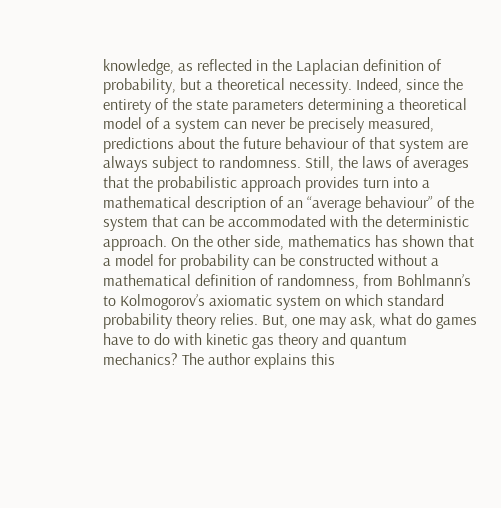knowledge, as reflected in the Laplacian definition of probability, but a theoretical necessity. Indeed, since the entirety of the state parameters determining a theoretical model of a system can never be precisely measured, predictions about the future behaviour of that system are always subject to randomness. Still, the laws of averages that the probabilistic approach provides turn into a mathematical description of an “average behaviour” of the system that can be accommodated with the deterministic approach. On the other side, mathematics has shown that a model for probability can be constructed without a mathematical definition of randomness, from Bohlmann’s to Kolmogorov’s axiomatic system on which standard probability theory relies. But, one may ask, what do games have to do with kinetic gas theory and quantum mechanics? The author explains this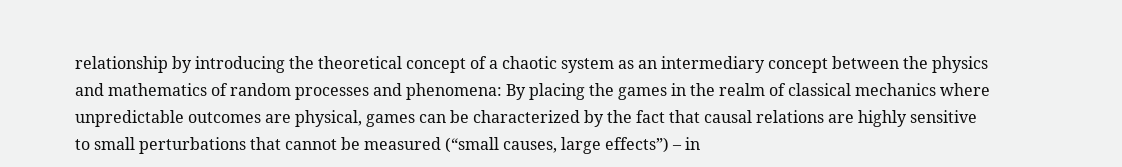relationship by introducing the theoretical concept of a chaotic system as an intermediary concept between the physics and mathematics of random processes and phenomena: By placing the games in the realm of classical mechanics where unpredictable outcomes are physical, games can be characterized by the fact that causal relations are highly sensitive to small perturbations that cannot be measured (“small causes, large effects”) – in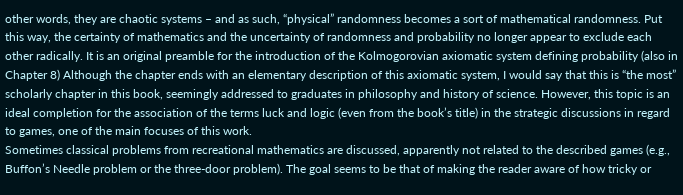other words, they are chaotic systems – and as such, “physical” randomness becomes a sort of mathematical randomness. Put this way, the certainty of mathematics and the uncertainty of randomness and probability no longer appear to exclude each other radically. It is an original preamble for the introduction of the Kolmogorovian axiomatic system defining probability (also in Chapter 8) Although the chapter ends with an elementary description of this axiomatic system, I would say that this is “the most” scholarly chapter in this book, seemingly addressed to graduates in philosophy and history of science. However, this topic is an ideal completion for the association of the terms luck and logic (even from the book’s title) in the strategic discussions in regard to games, one of the main focuses of this work.
Sometimes classical problems from recreational mathematics are discussed, apparently not related to the described games (e.g., Buffon’s Needle problem or the three-door problem). The goal seems to be that of making the reader aware of how tricky or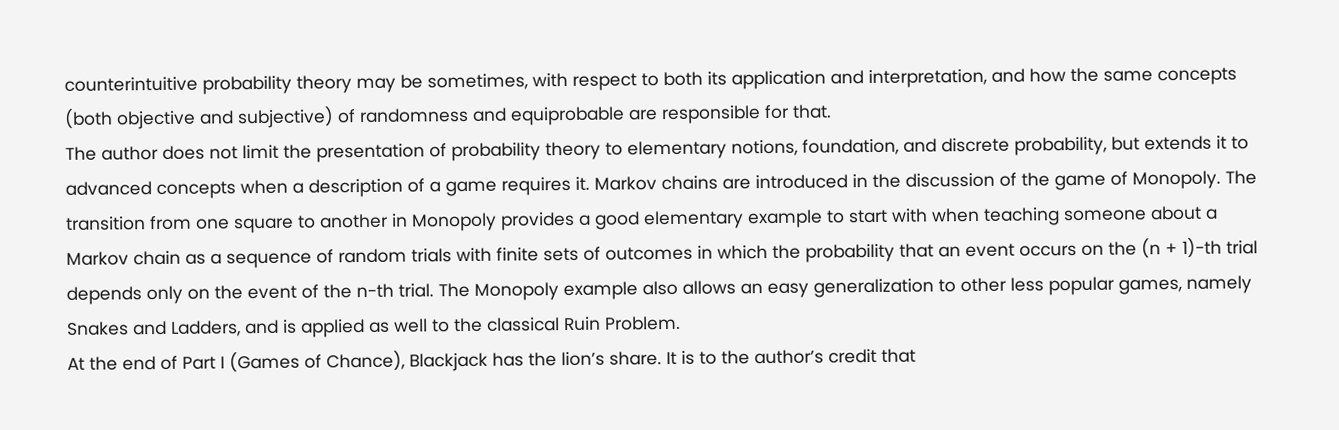counterintuitive probability theory may be sometimes, with respect to both its application and interpretation, and how the same concepts (both objective and subjective) of randomness and equiprobable are responsible for that.
The author does not limit the presentation of probability theory to elementary notions, foundation, and discrete probability, but extends it to advanced concepts when a description of a game requires it. Markov chains are introduced in the discussion of the game of Monopoly. The transition from one square to another in Monopoly provides a good elementary example to start with when teaching someone about a Markov chain as a sequence of random trials with finite sets of outcomes in which the probability that an event occurs on the (n + 1)-th trial depends only on the event of the n-th trial. The Monopoly example also allows an easy generalization to other less popular games, namely Snakes and Ladders, and is applied as well to the classical Ruin Problem.
At the end of Part I (Games of Chance), Blackjack has the lion’s share. It is to the author’s credit that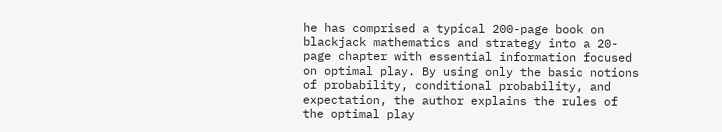he has comprised a typical 200-page book on blackjack mathematics and strategy into a 20-page chapter with essential information focused on optimal play. By using only the basic notions of probability, conditional probability, and expectation, the author explains the rules of the optimal play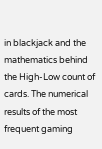in blackjack and the mathematics behind the High-Low count of cards. The numerical results of the most frequent gaming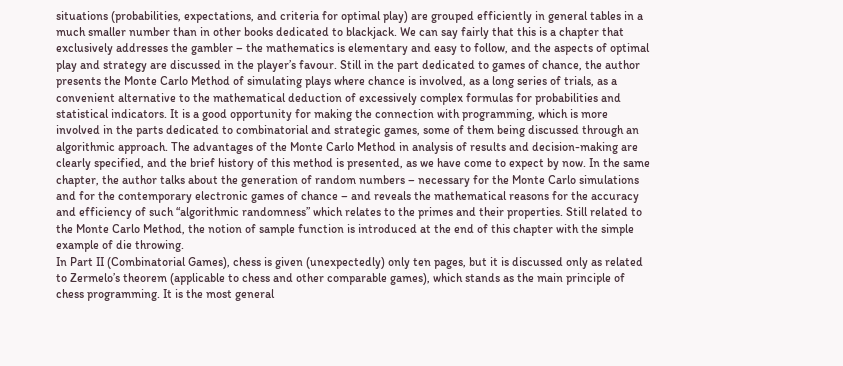situations (probabilities, expectations, and criteria for optimal play) are grouped efficiently in general tables in a much smaller number than in other books dedicated to blackjack. We can say fairly that this is a chapter that exclusively addresses the gambler – the mathematics is elementary and easy to follow, and the aspects of optimal play and strategy are discussed in the player’s favour. Still in the part dedicated to games of chance, the author presents the Monte Carlo Method of simulating plays where chance is involved, as a long series of trials, as a convenient alternative to the mathematical deduction of excessively complex formulas for probabilities and statistical indicators. It is a good opportunity for making the connection with programming, which is more involved in the parts dedicated to combinatorial and strategic games, some of them being discussed through an algorithmic approach. The advantages of the Monte Carlo Method in analysis of results and decision-making are clearly specified, and the brief history of this method is presented, as we have come to expect by now. In the same chapter, the author talks about the generation of random numbers – necessary for the Monte Carlo simulations and for the contemporary electronic games of chance – and reveals the mathematical reasons for the accuracy and efficiency of such “algorithmic randomness” which relates to the primes and their properties. Still related to the Monte Carlo Method, the notion of sample function is introduced at the end of this chapter with the simple example of die throwing.
In Part II (Combinatorial Games), chess is given (unexpectedly) only ten pages, but it is discussed only as related to Zermelo’s theorem (applicable to chess and other comparable games), which stands as the main principle of chess programming. It is the most general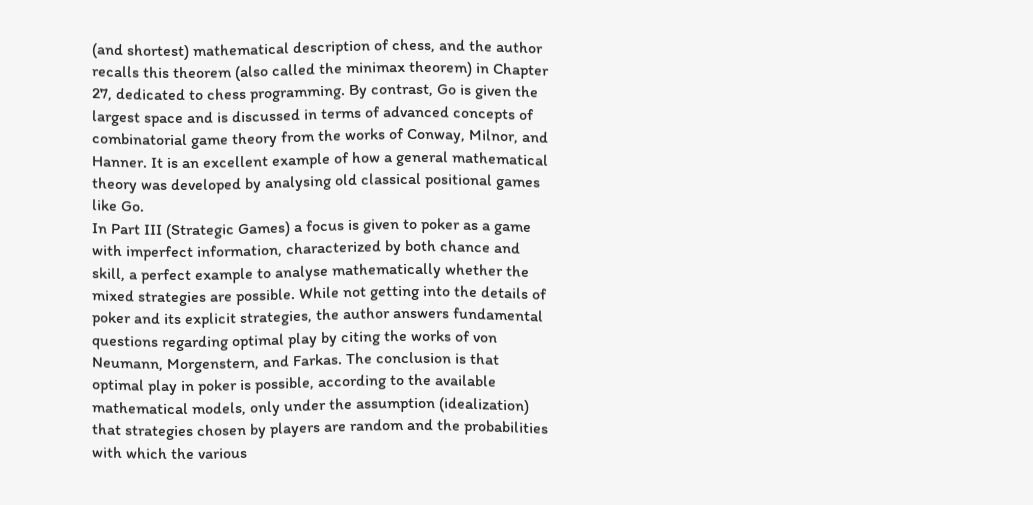(and shortest) mathematical description of chess, and the author recalls this theorem (also called the minimax theorem) in Chapter 27, dedicated to chess programming. By contrast, Go is given the largest space and is discussed in terms of advanced concepts of combinatorial game theory from the works of Conway, Milnor, and Hanner. It is an excellent example of how a general mathematical theory was developed by analysing old classical positional games like Go.
In Part III (Strategic Games) a focus is given to poker as a game with imperfect information, characterized by both chance and skill, a perfect example to analyse mathematically whether the mixed strategies are possible. While not getting into the details of poker and its explicit strategies, the author answers fundamental questions regarding optimal play by citing the works of von Neumann, Morgenstern, and Farkas. The conclusion is that optimal play in poker is possible, according to the available mathematical models, only under the assumption (idealization) that strategies chosen by players are random and the probabilities with which the various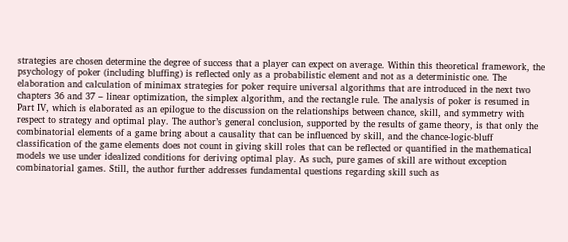strategies are chosen determine the degree of success that a player can expect on average. Within this theoretical framework, the psychology of poker (including bluffing) is reflected only as a probabilistic element and not as a deterministic one. The elaboration and calculation of minimax strategies for poker require universal algorithms that are introduced in the next two chapters 36 and 37 – linear optimization, the simplex algorithm, and the rectangle rule. The analysis of poker is resumed in Part IV, which is elaborated as an epilogue to the discussion on the relationships between chance, skill, and symmetry with respect to strategy and optimal play. The author’s general conclusion, supported by the results of game theory, is that only the combinatorial elements of a game bring about a causality that can be influenced by skill, and the chance-logic-bluff classification of the game elements does not count in giving skill roles that can be reflected or quantified in the mathematical models we use under idealized conditions for deriving optimal play. As such, pure games of skill are without exception combinatorial games. Still, the author further addresses fundamental questions regarding skill such as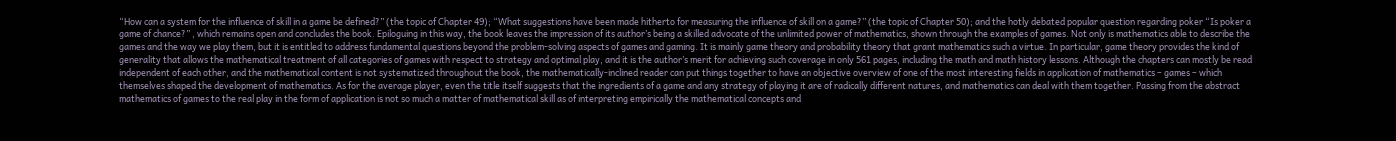“How can a system for the influence of skill in a game be defined?” (the topic of Chapter 49); “What suggestions have been made hitherto for measuring the influence of skill on a game?” (the topic of Chapter 50); and the hotly debated popular question regarding poker “Is poker a game of chance?” , which remains open and concludes the book. Epiloguing in this way, the book leaves the impression of its author’s being a skilled advocate of the unlimited power of mathematics, shown through the examples of games. Not only is mathematics able to describe the games and the way we play them, but it is entitled to address fundamental questions beyond the problem-solving aspects of games and gaming. It is mainly game theory and probability theory that grant mathematics such a virtue. In particular, game theory provides the kind of generality that allows the mathematical treatment of all categories of games with respect to strategy and optimal play, and it is the author’s merit for achieving such coverage in only 561 pages, including the math and math history lessons. Although the chapters can mostly be read independent of each other, and the mathematical content is not systematized throughout the book, the mathematically-inclined reader can put things together to have an objective overview of one of the most interesting fields in application of mathematics – games – which themselves shaped the development of mathematics. As for the average player, even the title itself suggests that the ingredients of a game and any strategy of playing it are of radically different natures, and mathematics can deal with them together. Passing from the abstract mathematics of games to the real play in the form of application is not so much a matter of mathematical skill as of interpreting empirically the mathematical concepts and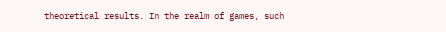theoretical results. In the realm of games, such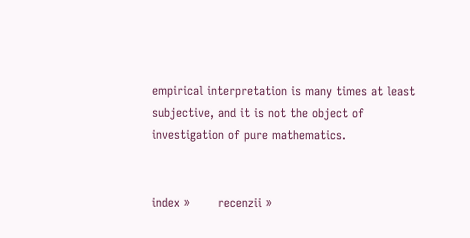empirical interpretation is many times at least subjective, and it is not the object of investigation of pure mathematics.


index »       recenzii »